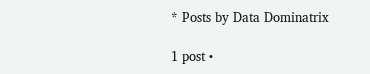* Posts by Data Dominatrix

1 post •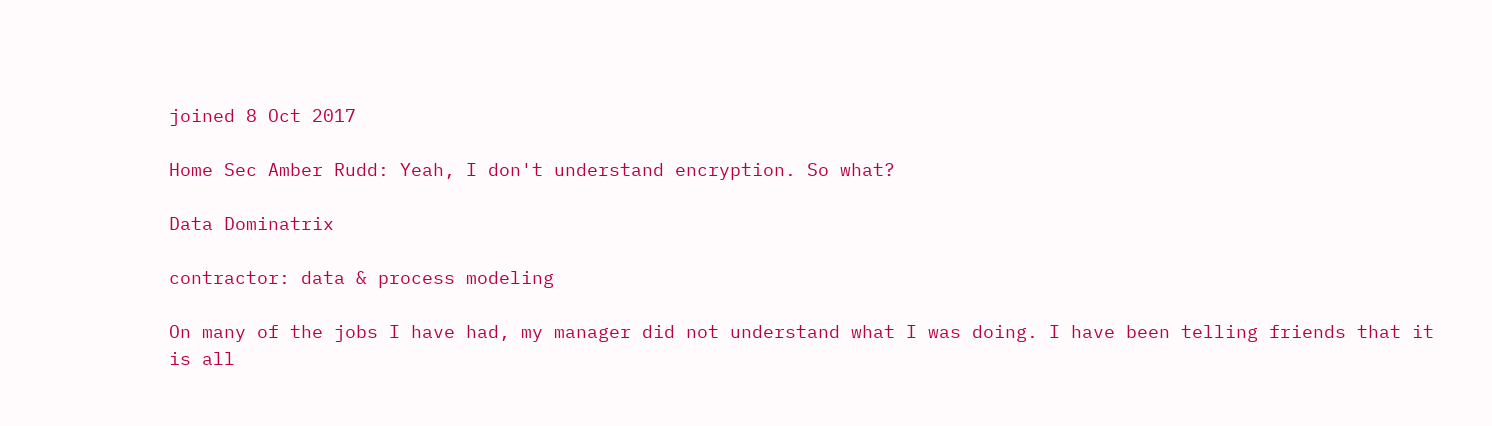joined 8 Oct 2017

Home Sec Amber Rudd: Yeah, I don't understand encryption. So what?

Data Dominatrix

contractor: data & process modeling

On many of the jobs I have had, my manager did not understand what I was doing. I have been telling friends that it is all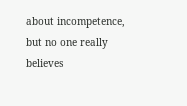about incompetence, but no one really believes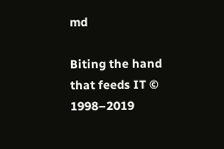md

Biting the hand that feeds IT © 1998–2019